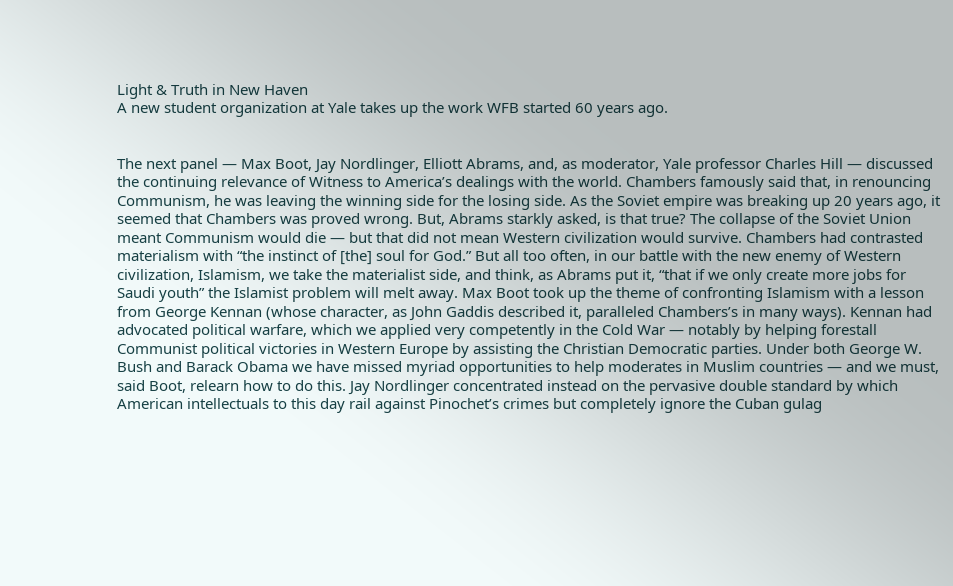Light & Truth in New Haven
A new student organization at Yale takes up the work WFB started 60 years ago.


The next panel — Max Boot, Jay Nordlinger, Elliott Abrams, and, as moderator, Yale professor Charles Hill — discussed the continuing relevance of Witness to America’s dealings with the world. Chambers famously said that, in renouncing Communism, he was leaving the winning side for the losing side. As the Soviet empire was breaking up 20 years ago, it seemed that Chambers was proved wrong. But, Abrams starkly asked, is that true? The collapse of the Soviet Union meant Communism would die — but that did not mean Western civilization would survive. Chambers had contrasted materialism with “the instinct of [the] soul for God.” But all too often, in our battle with the new enemy of Western civilization, Islamism, we take the materialist side, and think, as Abrams put it, “that if we only create more jobs for Saudi youth” the Islamist problem will melt away. Max Boot took up the theme of confronting Islamism with a lesson from George Kennan (whose character, as John Gaddis described it, paralleled Chambers’s in many ways). Kennan had advocated political warfare, which we applied very competently in the Cold War — notably by helping forestall Communist political victories in Western Europe by assisting the Christian Democratic parties. Under both George W. Bush and Barack Obama we have missed myriad opportunities to help moderates in Muslim countries — and we must, said Boot, relearn how to do this. Jay Nordlinger concentrated instead on the pervasive double standard by which American intellectuals to this day rail against Pinochet’s crimes but completely ignore the Cuban gulag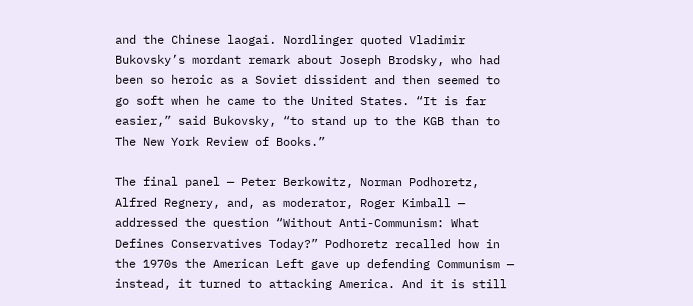and the Chinese laogai. Nordlinger quoted Vladimir Bukovsky’s mordant remark about Joseph Brodsky, who had been so heroic as a Soviet dissident and then seemed to go soft when he came to the United States. “It is far easier,” said Bukovsky, “to stand up to the KGB than to The New York Review of Books.”

The final panel — Peter Berkowitz, Norman Podhoretz, Alfred Regnery, and, as moderator, Roger Kimball — addressed the question “Without Anti-Communism: What Defines Conservatives Today?” Podhoretz recalled how in the 1970s the American Left gave up defending Communism — instead, it turned to attacking America. And it is still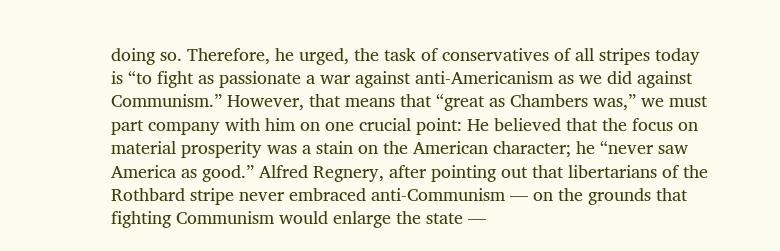doing so. Therefore, he urged, the task of conservatives of all stripes today is “to fight as passionate a war against anti-Americanism as we did against Communism.” However, that means that “great as Chambers was,” we must part company with him on one crucial point: He believed that the focus on material prosperity was a stain on the American character; he “never saw America as good.” Alfred Regnery, after pointing out that libertarians of the Rothbard stripe never embraced anti-Communism — on the grounds that fighting Communism would enlarge the state —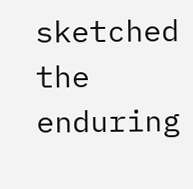sketched the enduring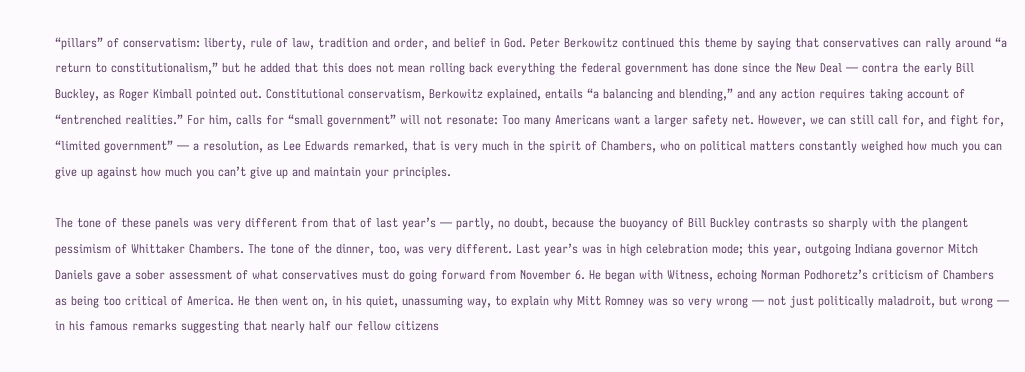“pillars” of conservatism: liberty, rule of law, tradition and order, and belief in God. Peter Berkowitz continued this theme by saying that conservatives can rally around “a return to constitutionalism,” but he added that this does not mean rolling back everything the federal government has done since the New Deal — contra the early Bill Buckley, as Roger Kimball pointed out. Constitutional conservatism, Berkowitz explained, entails “a balancing and blending,” and any action requires taking account of “entrenched realities.” For him, calls for “small government” will not resonate: Too many Americans want a larger safety net. However, we can still call for, and fight for, “limited government” — a resolution, as Lee Edwards remarked, that is very much in the spirit of Chambers, who on political matters constantly weighed how much you can give up against how much you can’t give up and maintain your principles.

The tone of these panels was very different from that of last year’s — partly, no doubt, because the buoyancy of Bill Buckley contrasts so sharply with the plangent pessimism of Whittaker Chambers. The tone of the dinner, too, was very different. Last year’s was in high celebration mode; this year, outgoing Indiana governor Mitch Daniels gave a sober assessment of what conservatives must do going forward from November 6. He began with Witness, echoing Norman Podhoretz’s criticism of Chambers as being too critical of America. He then went on, in his quiet, unassuming way, to explain why Mitt Romney was so very wrong — not just politically maladroit, but wrong — in his famous remarks suggesting that nearly half our fellow citizens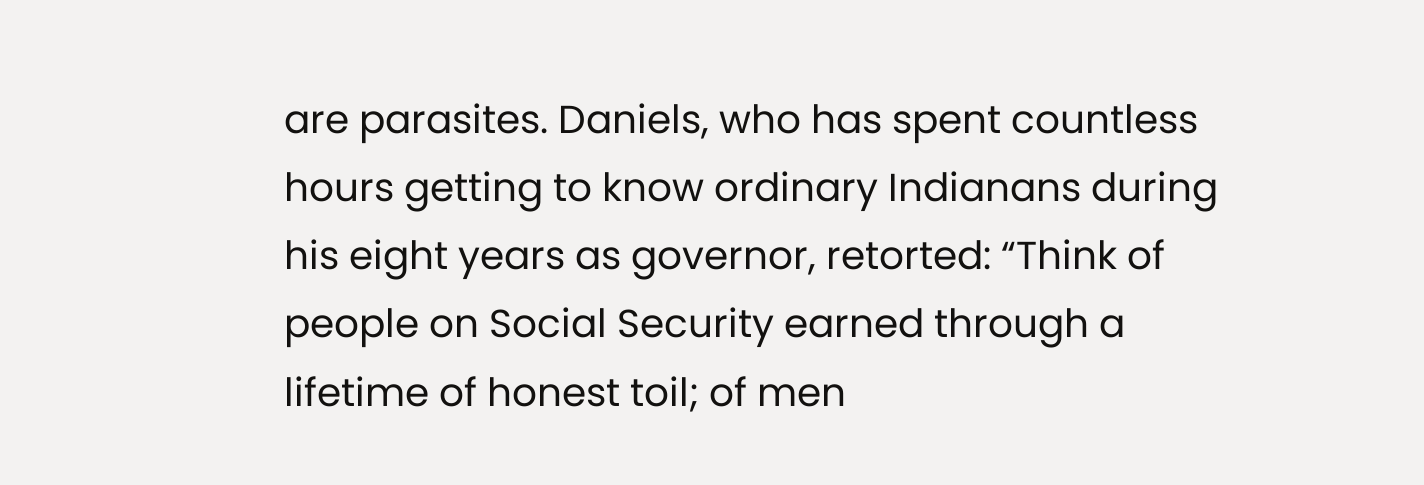are parasites. Daniels, who has spent countless hours getting to know ordinary Indianans during his eight years as governor, retorted: “Think of people on Social Security earned through a lifetime of honest toil; of men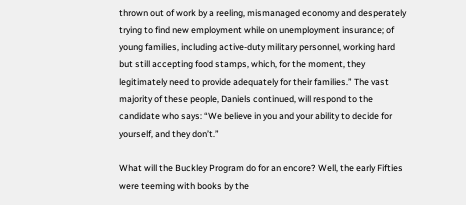thrown out of work by a reeling, mismanaged economy and desperately trying to find new employment while on unemployment insurance; of young families, including active-duty military personnel, working hard but still accepting food stamps, which, for the moment, they legitimately need to provide adequately for their families.” The vast majority of these people, Daniels continued, will respond to the candidate who says: “We believe in you and your ability to decide for yourself, and they don’t.”

What will the Buckley Program do for an encore? Well, the early Fifties were teeming with books by the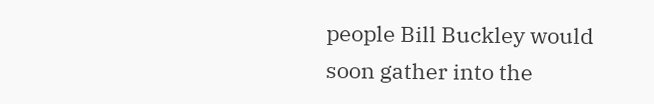people Bill Buckley would soon gather into the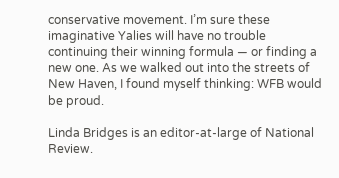conservative movement. I’m sure these imaginative Yalies will have no trouble continuing their winning formula — or finding a new one. As we walked out into the streets of New Haven, I found myself thinking: WFB would be proud.

Linda Bridges is an editor-at-large of National Review.